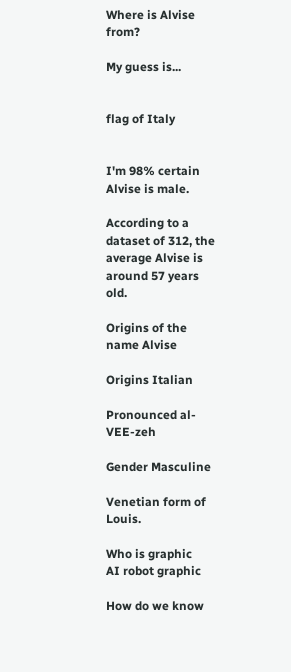Where is Alvise from?

My guess is...


flag of Italy


I'm 98% certain Alvise is male.

According to a dataset of 312, the average Alvise is around 57 years old.

Origins of the name Alvise

Origins Italian

Pronounced al-VEE-zeh

Gender Masculine

Venetian form of Louis.

Who is graphic
AI robot graphic

How do we know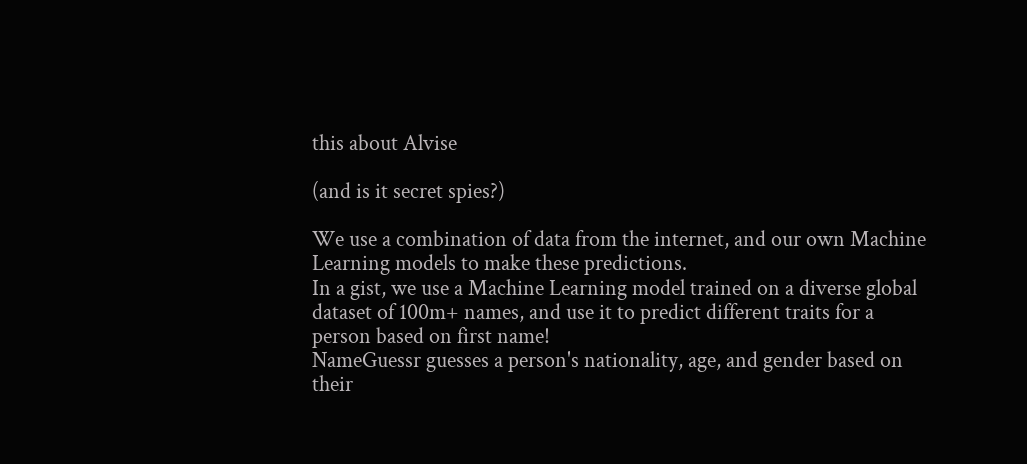this about Alvise

(and is it secret spies?)

We use a combination of data from the internet, and our own Machine Learning models to make these predictions.
In a gist, we use a Machine Learning model trained on a diverse global dataset of 100m+ names, and use it to predict different traits for a person based on first name!
NameGuessr guesses a person's nationality, age, and gender based on their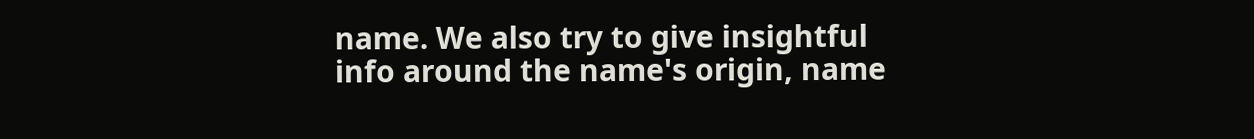name. We also try to give insightful info around the name's origin, name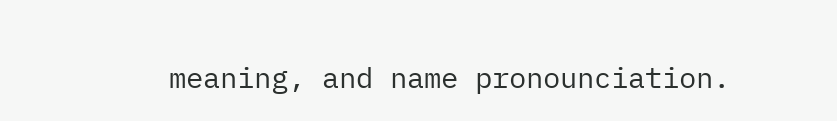meaning, and name pronounciation.